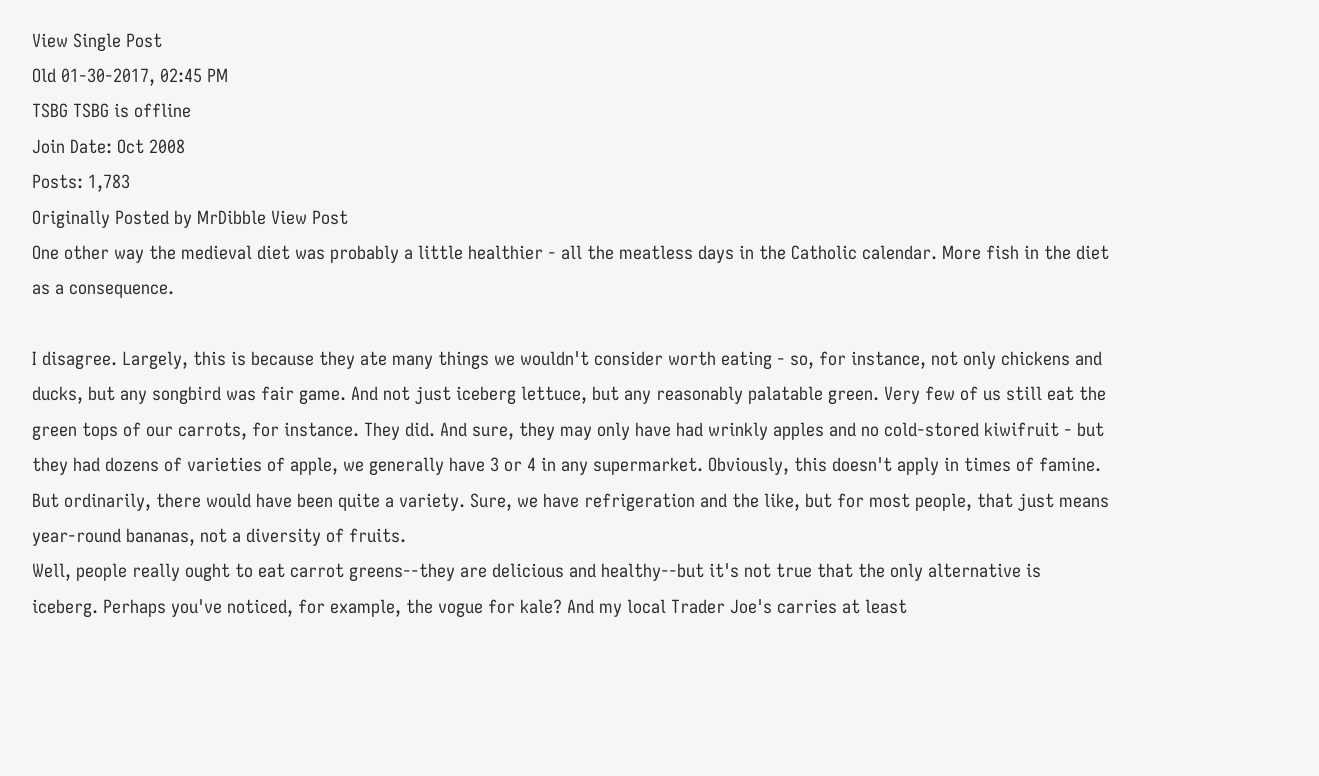View Single Post
Old 01-30-2017, 02:45 PM
TSBG TSBG is offline
Join Date: Oct 2008
Posts: 1,783
Originally Posted by MrDibble View Post
One other way the medieval diet was probably a little healthier - all the meatless days in the Catholic calendar. More fish in the diet as a consequence.

I disagree. Largely, this is because they ate many things we wouldn't consider worth eating - so, for instance, not only chickens and ducks, but any songbird was fair game. And not just iceberg lettuce, but any reasonably palatable green. Very few of us still eat the green tops of our carrots, for instance. They did. And sure, they may only have had wrinkly apples and no cold-stored kiwifruit - but they had dozens of varieties of apple, we generally have 3 or 4 in any supermarket. Obviously, this doesn't apply in times of famine. But ordinarily, there would have been quite a variety. Sure, we have refrigeration and the like, but for most people, that just means year-round bananas, not a diversity of fruits.
Well, people really ought to eat carrot greens--they are delicious and healthy--but it's not true that the only alternative is iceberg. Perhaps you've noticed, for example, the vogue for kale? And my local Trader Joe's carries at least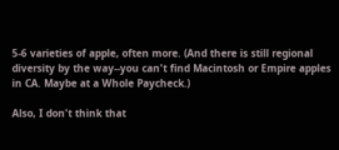5-6 varieties of apple, often more. (And there is still regional diversity by the way--you can't find Macintosh or Empire apples in CA. Maybe at a Whole Paycheck.)

Also, I don't think that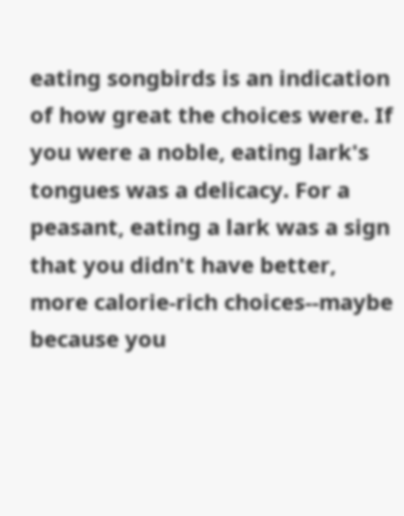eating songbirds is an indication of how great the choices were. If you were a noble, eating lark's tongues was a delicacy. For a peasant, eating a lark was a sign that you didn't have better, more calorie-rich choices--maybe because you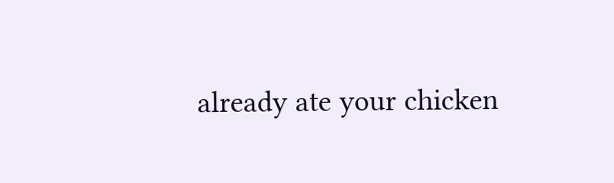already ate your chicken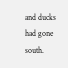and ducks had gone south.